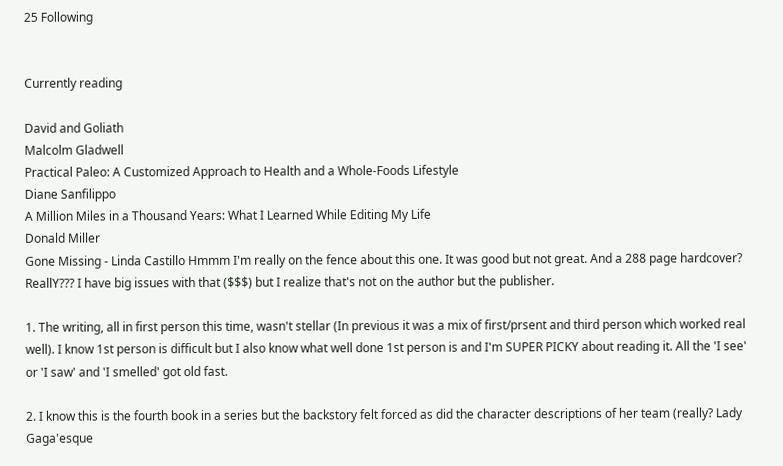25 Following


Currently reading

David and Goliath
Malcolm Gladwell
Practical Paleo: A Customized Approach to Health and a Whole-Foods Lifestyle
Diane Sanfilippo
A Million Miles in a Thousand Years: What I Learned While Editing My Life
Donald Miller
Gone Missing - Linda Castillo Hmmm I'm really on the fence about this one. It was good but not great. And a 288 page hardcover? ReallY??? I have big issues with that ($$$) but I realize that's not on the author but the publisher.

1. The writing, all in first person this time, wasn't stellar (In previous it was a mix of first/prsent and third person which worked real well). I know 1st person is difficult but I also know what well done 1st person is and I'm SUPER PICKY about reading it. All the 'I see' or 'I saw' and 'I smelled' got old fast.

2. I know this is the fourth book in a series but the backstory felt forced as did the character descriptions of her team (really? Lady Gaga'esque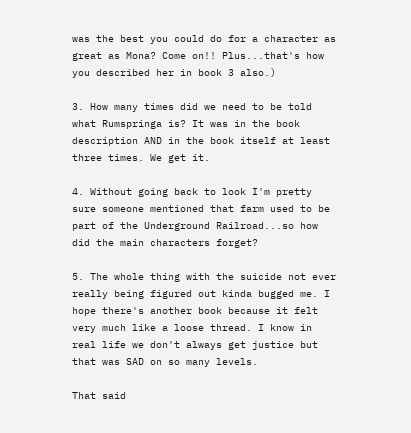was the best you could do for a character as great as Mona? Come on!! Plus...that's how you described her in book 3 also.)

3. How many times did we need to be told what Rumspringa is? It was in the book description AND in the book itself at least three times. We get it.

4. Without going back to look I'm pretty sure someone mentioned that farm used to be part of the Underground Railroad...so how did the main characters forget?

5. The whole thing with the suicide not ever really being figured out kinda bugged me. I hope there's another book because it felt very much like a loose thread. I know in real life we don't always get justice but that was SAD on so many levels.

That said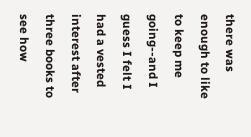there was enough to like to keep me going--and I guess I felt I had a vested interest after three books to see how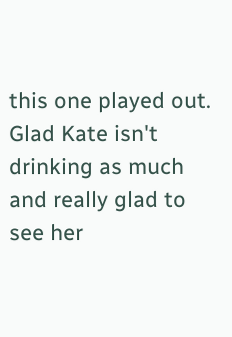this one played out. Glad Kate isn't drinking as much and really glad to see her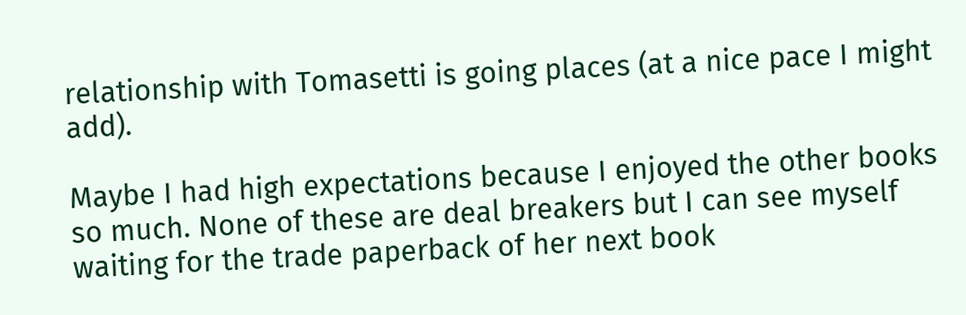relationship with Tomasetti is going places (at a nice pace I might add).

Maybe I had high expectations because I enjoyed the other books so much. None of these are deal breakers but I can see myself waiting for the trade paperback of her next book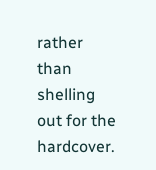rather than shelling out for the hardcover.